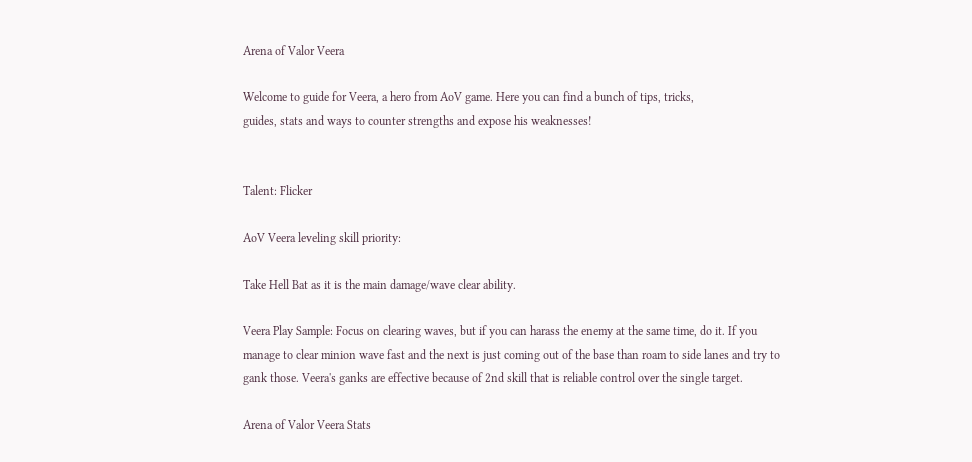Arena of Valor Veera

Welcome to guide for Veera, a hero from AoV game. Here you can find a bunch of tips, tricks,
guides, stats and ways to counter strengths and expose his weaknesses!


Talent: Flicker

AoV Veera leveling skill priority:

Take Hell Bat as it is the main damage/wave clear ability.

Veera Play Sample: Focus on clearing waves, but if you can harass the enemy at the same time, do it. If you manage to clear minion wave fast and the next is just coming out of the base than roam to side lanes and try to gank those. Veera's ganks are effective because of 2nd skill that is reliable control over the single target.

Arena of Valor Veera Stats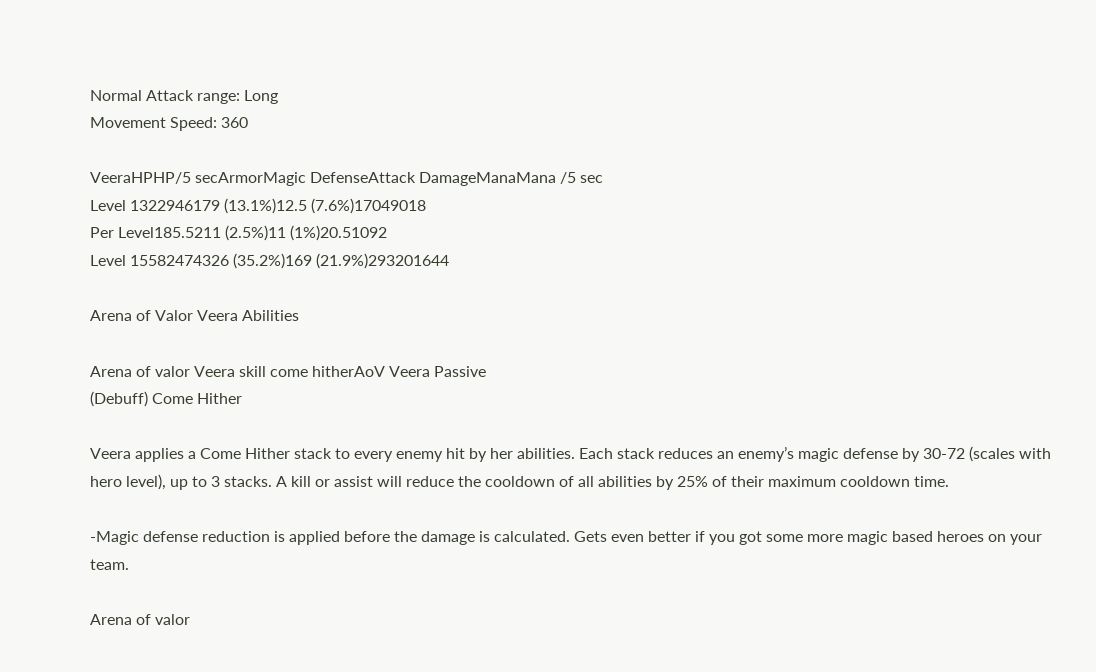Normal Attack range: Long
Movement Speed: 360

VeeraHPHP/5 secArmorMagic DefenseAttack DamageManaMana /5 sec
Level 1322946179 (13.1%)12.5 (7.6%)17049018
Per Level185.5211 (2.5%)11 (1%)20.51092
Level 15582474326 (35.2%)169 (21.9%)293201644

Arena of Valor Veera Abilities

Arena of valor Veera skill come hitherAoV Veera Passive
(Debuff) Come Hither

Veera applies a Come Hither stack to every enemy hit by her abilities. Each stack reduces an enemy’s magic defense by 30-72 (scales with hero level), up to 3 stacks. A kill or assist will reduce the cooldown of all abilities by 25% of their maximum cooldown time.

-Magic defense reduction is applied before the damage is calculated. Gets even better if you got some more magic based heroes on your team.

Arena of valor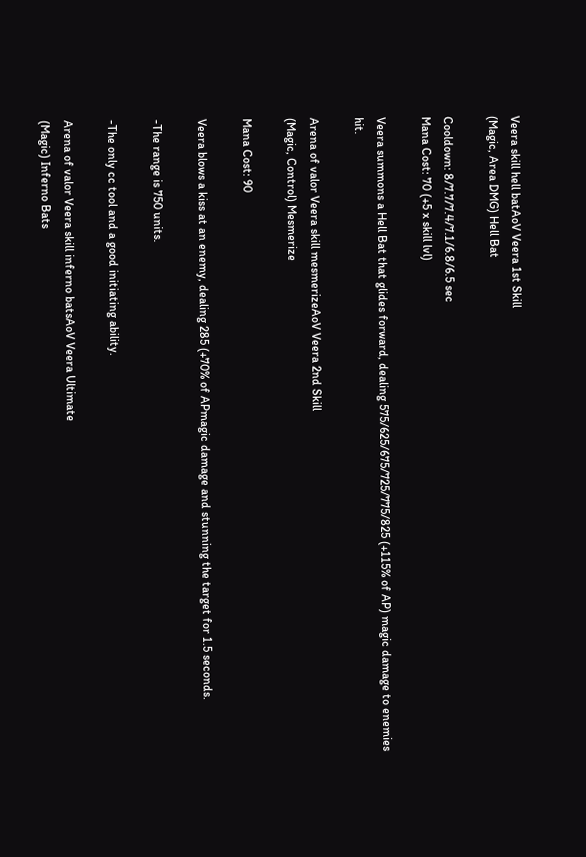Veera skill hell batAoV Veera 1st Skill
(Magic, Area DMG) Hell Bat

Cooldown: 8/7.7/7.4/7.1/6.8/6.5 sec
Mana Cost: 70 (+5 x skill lvl)

Veera summons a Hell Bat that glides forward, dealing 575/625/675/725/775/825 (+115% of AP) magic damage to enemies hit.

Arena of valor Veera skill mesmerizeAoV Veera 2nd Skill
(Magic, Control) Mesmerize

Mana Cost: 90

Veera blows a kiss at an enemy, dealing 285 (+70% of APmagic damage and stunning the target for 1.5 seconds.

-The range is 750 units.

-The only cc tool and a good initiating ability.

Arena of valor Veera skill inferno batsAoV Veera Ultimate
(Magic) Inferno Bats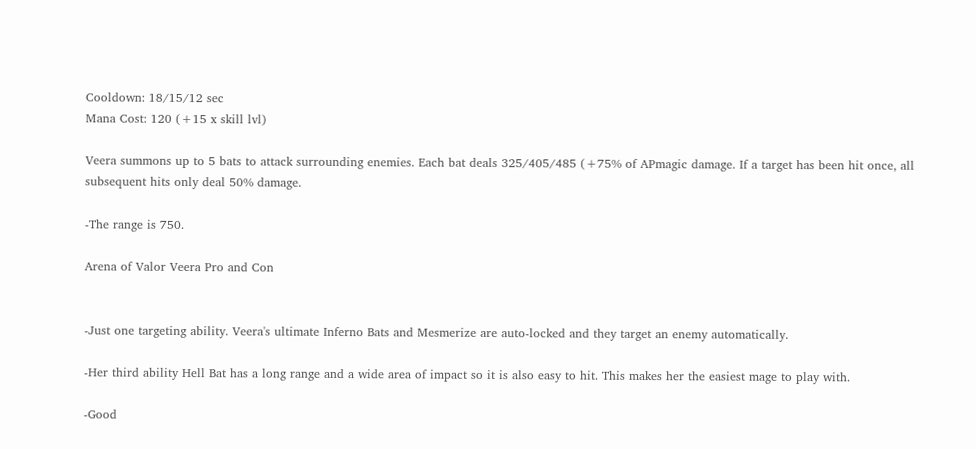Cooldown: 18/15/12 sec
Mana Cost: 120 (+15 x skill lvl)

Veera summons up to 5 bats to attack surrounding enemies. Each bat deals 325/405/485 (+75% of APmagic damage. If a target has been hit once, all subsequent hits only deal 50% damage.

-The range is 750.

Arena of Valor Veera Pro and Con


-Just one targeting ability. Veera's ultimate Inferno Bats and Mesmerize are auto-locked and they target an enemy automatically.

-Her third ability Hell Bat has a long range and a wide area of impact so it is also easy to hit. This makes her the easiest mage to play with.

-Good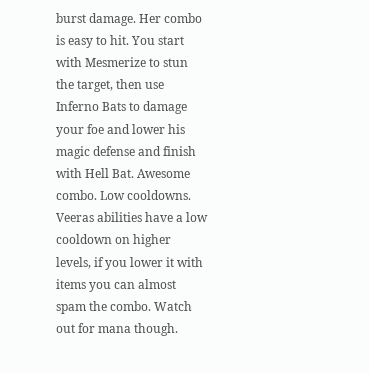burst damage. Her combo is easy to hit. You start with Mesmerize to stun the target, then use Inferno Bats to damage your foe and lower his magic defense and finish with Hell Bat. Awesome combo. Low cooldowns. Veeras abilities have a low cooldown on higher levels, if you lower it with items you can almost spam the combo. Watch out for mana though.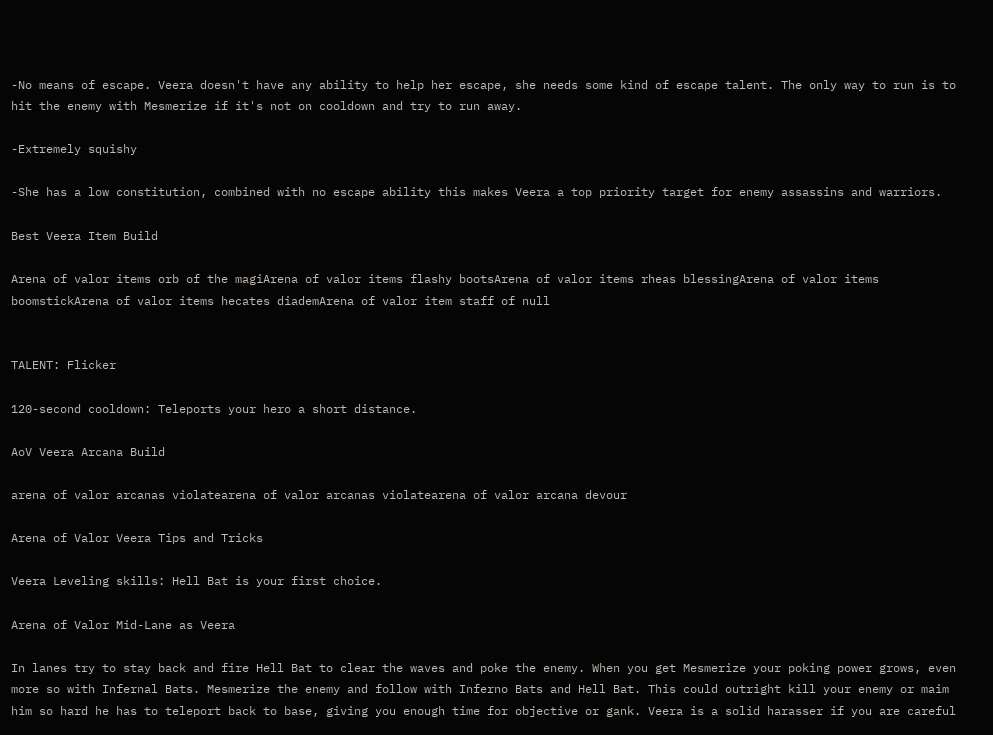-No means of escape. Veera doesn't have any ability to help her escape, she needs some kind of escape talent. The only way to run is to hit the enemy with Mesmerize if it's not on cooldown and try to run away.

-Extremely squishy

-She has a low constitution, combined with no escape ability this makes Veera a top priority target for enemy assassins and warriors.

Best Veera Item Build

Arena of valor items orb of the magiArena of valor items flashy bootsArena of valor items rheas blessingArena of valor items boomstickArena of valor items hecates diademArena of valor item staff of null


TALENT: Flicker

120-second cooldown: Teleports your hero a short distance.

AoV Veera Arcana Build

arena of valor arcanas violatearena of valor arcanas violatearena of valor arcana devour

Arena of Valor Veera Tips and Tricks

Veera Leveling skills: Hell Bat is your first choice.

Arena of Valor Mid-Lane as Veera

In lanes try to stay back and fire Hell Bat to clear the waves and poke the enemy. When you get Mesmerize your poking power grows, even more so with Infernal Bats. Mesmerize the enemy and follow with Inferno Bats and Hell Bat. This could outright kill your enemy or maim him so hard he has to teleport back to base, giving you enough time for objective or gank. Veera is a solid harasser if you are careful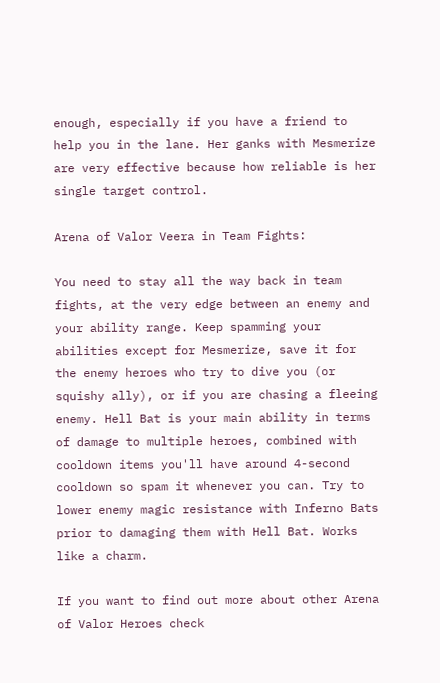enough, especially if you have a friend to help you in the lane. Her ganks with Mesmerize are very effective because how reliable is her single target control.

Arena of Valor Veera in Team Fights:

You need to stay all the way back in team fights, at the very edge between an enemy and your ability range. Keep spamming your abilities except for Mesmerize, save it for the enemy heroes who try to dive you (or squishy ally), or if you are chasing a fleeing enemy. Hell Bat is your main ability in terms of damage to multiple heroes, combined with cooldown items you'll have around 4-second cooldown so spam it whenever you can. Try to lower enemy magic resistance with Inferno Bats prior to damaging them with Hell Bat. Works like a charm.

If you want to find out more about other Arena of Valor Heroes check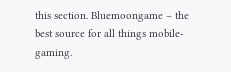this section. Bluemoongame – the best source for all things mobile-gaming.